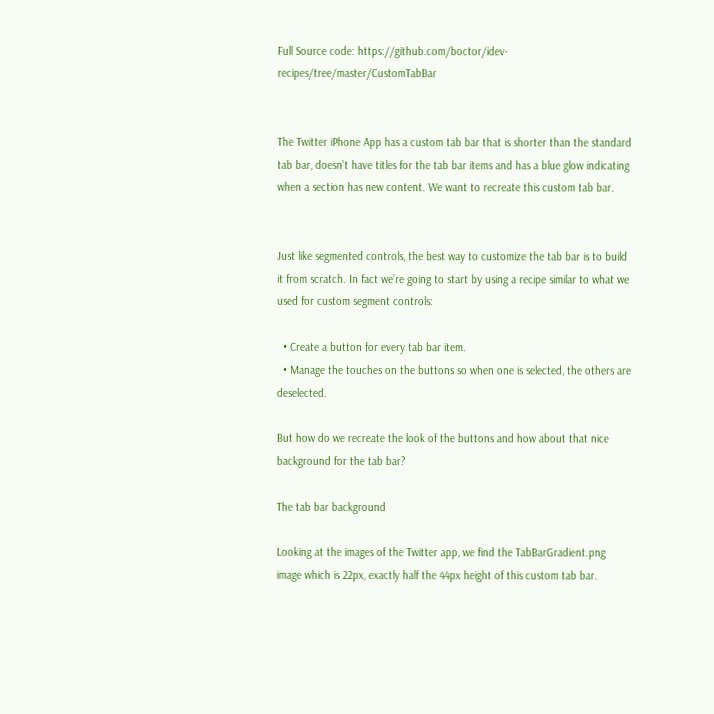Full Source code: https://github.com/boctor/idev-recipes/tree/master/CustomTabBar


The Twitter iPhone App has a custom tab bar that is shorter than the standard tab bar, doesn’t have titles for the tab bar items and has a blue glow indicating when a section has new content. We want to recreate this custom tab bar.


Just like segmented controls, the best way to customize the tab bar is to build it from scratch. In fact we’re going to start by using a recipe similar to what we used for custom segment controls:

  • Create a button for every tab bar item.
  • Manage the touches on the buttons so when one is selected, the others are deselected.

But how do we recreate the look of the buttons and how about that nice background for the tab bar?

The tab bar background

Looking at the images of the Twitter app, we find the TabBarGradient.png image which is 22px, exactly half the 44px height of this custom tab bar.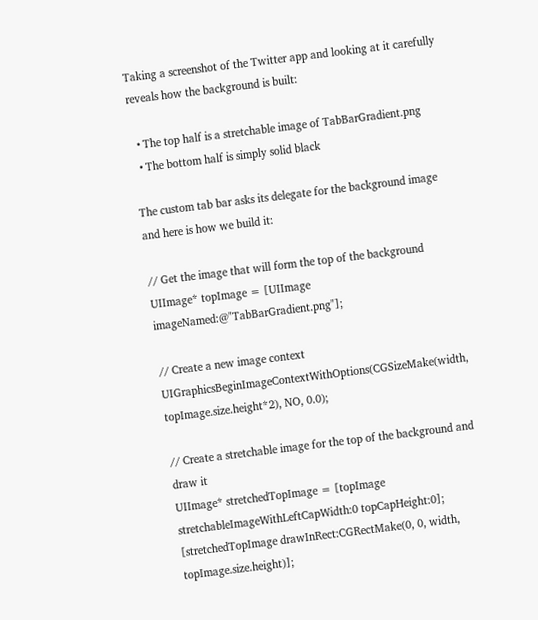Taking a screenshot of the Twitter app and looking at it carefully reveals how the background is built:

  • The top half is a stretchable image of TabBarGradient.png
  • The bottom half is simply solid black

The custom tab bar asks its delegate for the background image and here is how we build it:

// Get the image that will form the top of the background
UIImage* topImage = [UIImage imageNamed:@"TabBarGradient.png"];

// Create a new image context
UIGraphicsBeginImageContextWithOptions(CGSizeMake(width, topImage.size.height*2), NO, 0.0);

// Create a stretchable image for the top of the background and draw it
UIImage* stretchedTopImage = [topImage stretchableImageWithLeftCapWidth:0 topCapHeight:0];
[stretchedTopImage drawInRect:CGRectMake(0, 0, width, topImage.size.height)];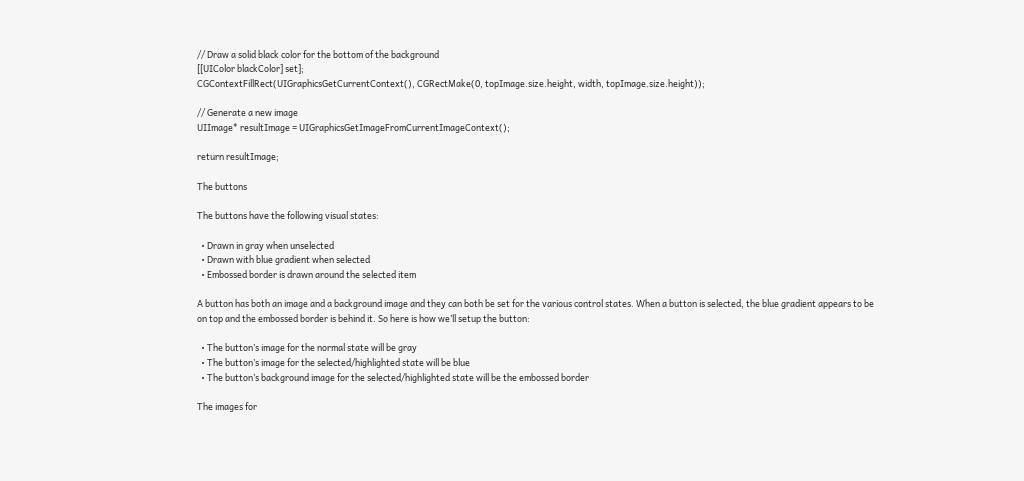// Draw a solid black color for the bottom of the background
[[UIColor blackColor] set];
CGContextFillRect(UIGraphicsGetCurrentContext(), CGRectMake(0, topImage.size.height, width, topImage.size.height));

// Generate a new image
UIImage* resultImage = UIGraphicsGetImageFromCurrentImageContext();

return resultImage;

The buttons

The buttons have the following visual states:

  • Drawn in gray when unselected
  • Drawn with blue gradient when selected
  • Embossed border is drawn around the selected item

A button has both an image and a background image and they can both be set for the various control states. When a button is selected, the blue gradient appears to be on top and the embossed border is behind it. So here is how we’ll setup the button:

  • The button’s image for the normal state will be gray
  • The button’s image for the selected/highlighted state will be blue
  • The button’s background image for the selected/highlighted state will be the embossed border

The images for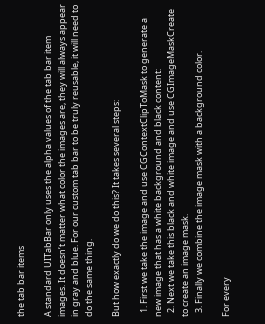the tab bar items

A standard UITabBar only uses the alpha values of the tab bar item images. It doesn’t matter what color the images are, they will always appear in gray and blue. For our custom tab bar to be truly reusable, it will need to do the same thing.

But how exactly do we do this? It takes several steps:

  1. First we take the image and use CGContextClipToMask to generate a new image that has a white background and black content:
  2. Next we take this black and white image and use CGImageMaskCreate to create an image mask.
  3. Finally we combine the image mask with a background color.

For every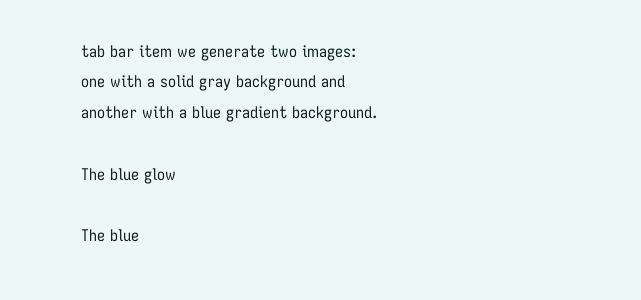tab bar item we generate two images: one with a solid gray background and another with a blue gradient background.

The blue glow

The blue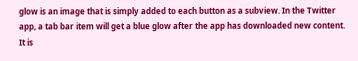glow is an image that is simply added to each button as a subview. In the Twitter app, a tab bar item will get a blue glow after the app has downloaded new content. It is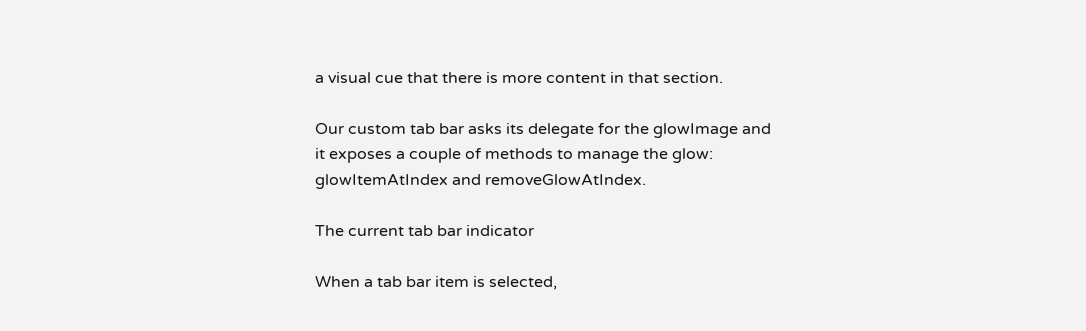a visual cue that there is more content in that section.

Our custom tab bar asks its delegate for the glowImage and it exposes a couple of methods to manage the glow: glowItemAtIndex and removeGlowAtIndex.

The current tab bar indicator

When a tab bar item is selected,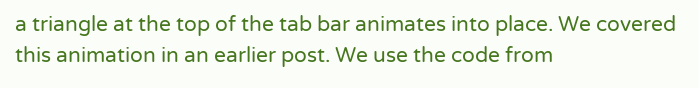a triangle at the top of the tab bar animates into place. We covered this animation in an earlier post. We use the code from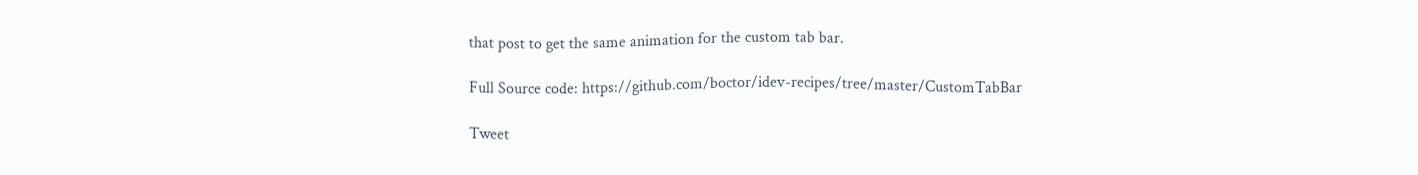that post to get the same animation for the custom tab bar.

Full Source code: https://github.com/boctor/idev-recipes/tree/master/CustomTabBar

Tweet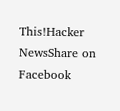This!Hacker NewsShare on Facebook